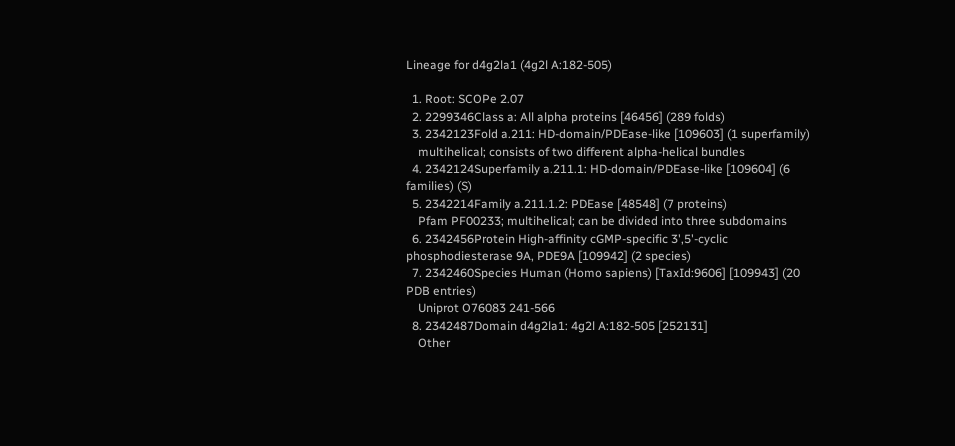Lineage for d4g2la1 (4g2l A:182-505)

  1. Root: SCOPe 2.07
  2. 2299346Class a: All alpha proteins [46456] (289 folds)
  3. 2342123Fold a.211: HD-domain/PDEase-like [109603] (1 superfamily)
    multihelical; consists of two different alpha-helical bundles
  4. 2342124Superfamily a.211.1: HD-domain/PDEase-like [109604] (6 families) (S)
  5. 2342214Family a.211.1.2: PDEase [48548] (7 proteins)
    Pfam PF00233; multihelical; can be divided into three subdomains
  6. 2342456Protein High-affinity cGMP-specific 3',5'-cyclic phosphodiesterase 9A, PDE9A [109942] (2 species)
  7. 2342460Species Human (Homo sapiens) [TaxId:9606] [109943] (20 PDB entries)
    Uniprot O76083 241-566
  8. 2342487Domain d4g2la1: 4g2l A:182-505 [252131]
    Other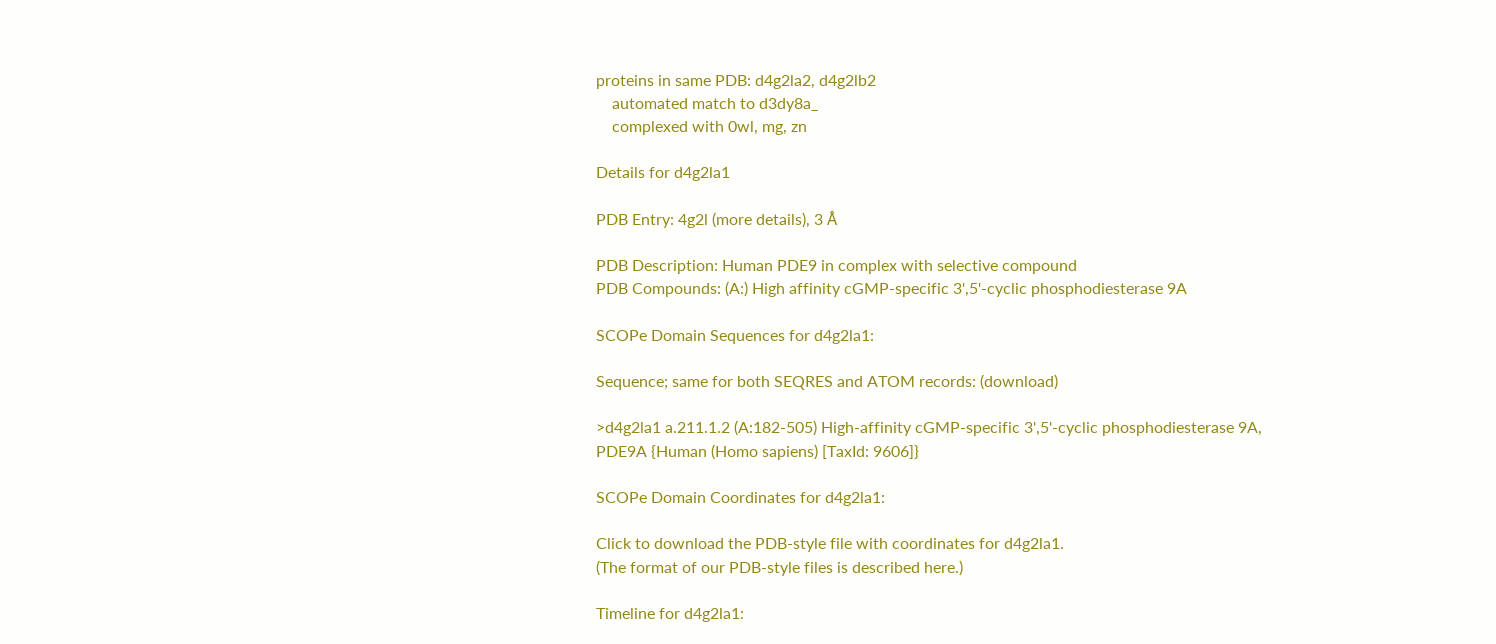proteins in same PDB: d4g2la2, d4g2lb2
    automated match to d3dy8a_
    complexed with 0wl, mg, zn

Details for d4g2la1

PDB Entry: 4g2l (more details), 3 Å

PDB Description: Human PDE9 in complex with selective compound
PDB Compounds: (A:) High affinity cGMP-specific 3',5'-cyclic phosphodiesterase 9A

SCOPe Domain Sequences for d4g2la1:

Sequence; same for both SEQRES and ATOM records: (download)

>d4g2la1 a.211.1.2 (A:182-505) High-affinity cGMP-specific 3',5'-cyclic phosphodiesterase 9A, PDE9A {Human (Homo sapiens) [TaxId: 9606]}

SCOPe Domain Coordinates for d4g2la1:

Click to download the PDB-style file with coordinates for d4g2la1.
(The format of our PDB-style files is described here.)

Timeline for d4g2la1: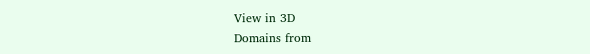View in 3D
Domains from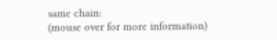same chain:
(mouse over for more information)